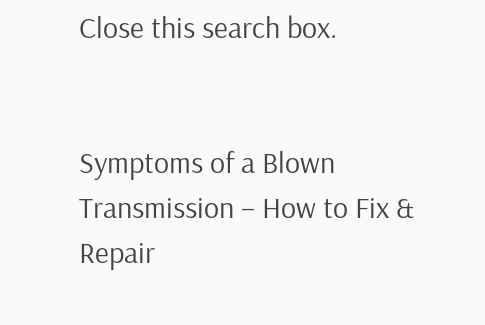Close this search box.


Symptoms of a Blown Transmission – How to Fix & Repair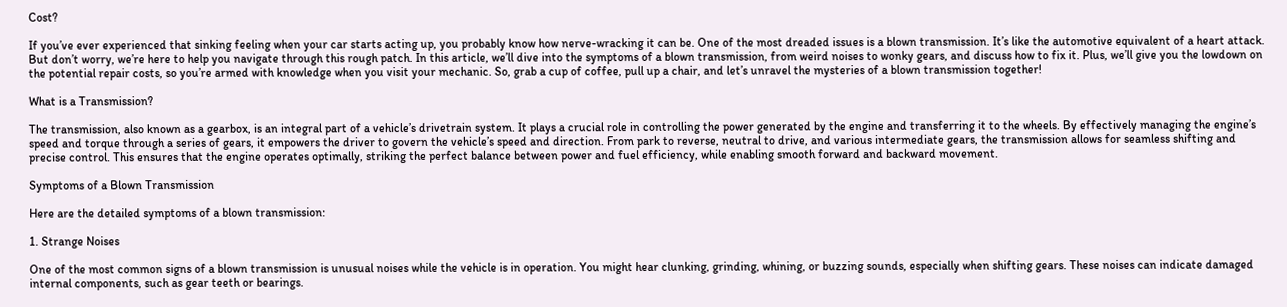Cost?

If you’ve ever experienced that sinking feeling when your car starts acting up, you probably know how nerve-wracking it can be. One of the most dreaded issues is a blown transmission. It’s like the automotive equivalent of a heart attack. But don’t worry, we’re here to help you navigate through this rough patch. In this article, we’ll dive into the symptoms of a blown transmission, from weird noises to wonky gears, and discuss how to fix it. Plus, we’ll give you the lowdown on the potential repair costs, so you’re armed with knowledge when you visit your mechanic. So, grab a cup of coffee, pull up a chair, and let’s unravel the mysteries of a blown transmission together!

What is a Transmission?

The transmission, also known as a gearbox, is an integral part of a vehicle’s drivetrain system. It plays a crucial role in controlling the power generated by the engine and transferring it to the wheels. By effectively managing the engine’s speed and torque through a series of gears, it empowers the driver to govern the vehicle’s speed and direction. From park to reverse, neutral to drive, and various intermediate gears, the transmission allows for seamless shifting and precise control. This ensures that the engine operates optimally, striking the perfect balance between power and fuel efficiency, while enabling smooth forward and backward movement.

Symptoms of a Blown Transmission

Here are the detailed symptoms of a blown transmission:

1. Strange Noises

One of the most common signs of a blown transmission is unusual noises while the vehicle is in operation. You might hear clunking, grinding, whining, or buzzing sounds, especially when shifting gears. These noises can indicate damaged internal components, such as gear teeth or bearings.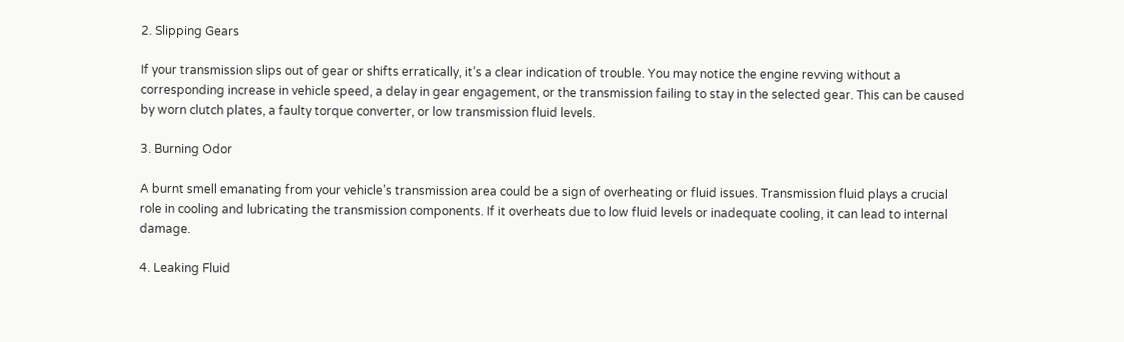2. Slipping Gears

If your transmission slips out of gear or shifts erratically, it’s a clear indication of trouble. You may notice the engine revving without a corresponding increase in vehicle speed, a delay in gear engagement, or the transmission failing to stay in the selected gear. This can be caused by worn clutch plates, a faulty torque converter, or low transmission fluid levels.

3. Burning Odor

A burnt smell emanating from your vehicle’s transmission area could be a sign of overheating or fluid issues. Transmission fluid plays a crucial role in cooling and lubricating the transmission components. If it overheats due to low fluid levels or inadequate cooling, it can lead to internal damage.

4. Leaking Fluid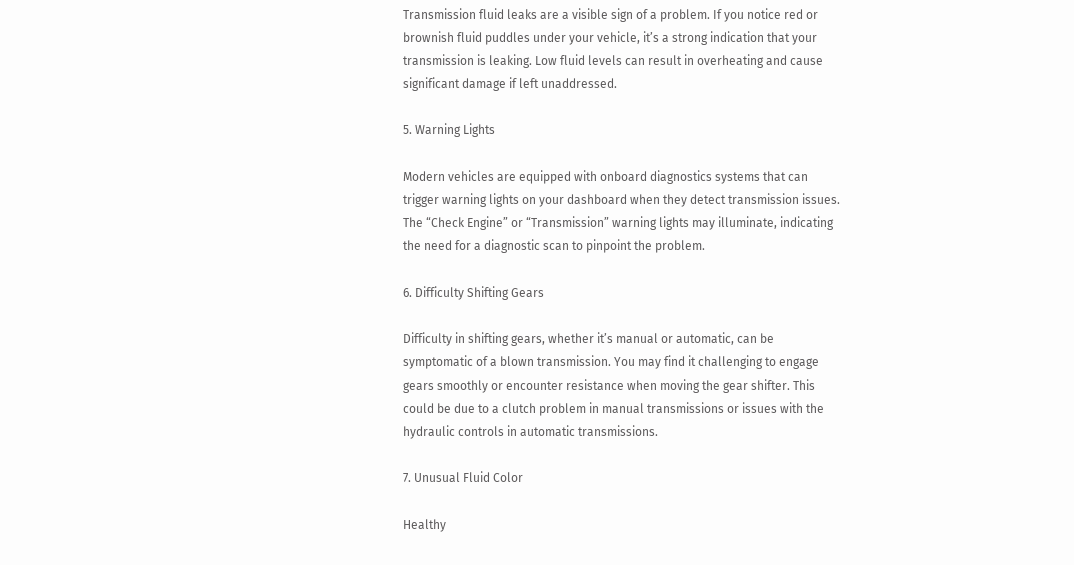Transmission fluid leaks are a visible sign of a problem. If you notice red or brownish fluid puddles under your vehicle, it’s a strong indication that your transmission is leaking. Low fluid levels can result in overheating and cause significant damage if left unaddressed.

5. Warning Lights

Modern vehicles are equipped with onboard diagnostics systems that can trigger warning lights on your dashboard when they detect transmission issues. The “Check Engine” or “Transmission” warning lights may illuminate, indicating the need for a diagnostic scan to pinpoint the problem.

6. Difficulty Shifting Gears

Difficulty in shifting gears, whether it’s manual or automatic, can be symptomatic of a blown transmission. You may find it challenging to engage gears smoothly or encounter resistance when moving the gear shifter. This could be due to a clutch problem in manual transmissions or issues with the hydraulic controls in automatic transmissions.

7. Unusual Fluid Color

Healthy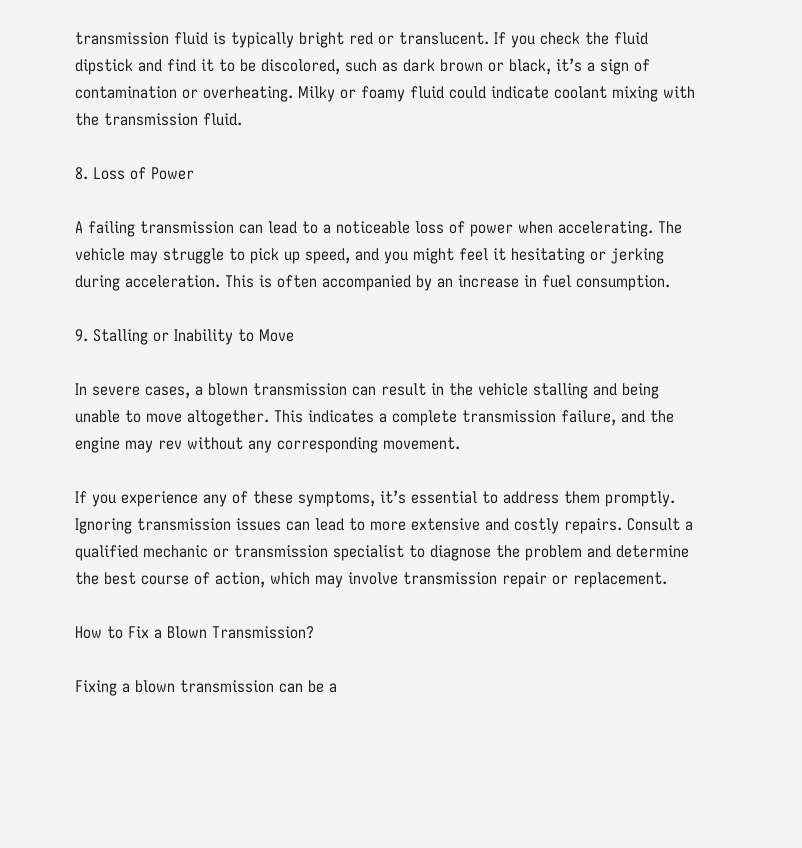transmission fluid is typically bright red or translucent. If you check the fluid dipstick and find it to be discolored, such as dark brown or black, it’s a sign of contamination or overheating. Milky or foamy fluid could indicate coolant mixing with the transmission fluid.

8. Loss of Power

A failing transmission can lead to a noticeable loss of power when accelerating. The vehicle may struggle to pick up speed, and you might feel it hesitating or jerking during acceleration. This is often accompanied by an increase in fuel consumption.

9. Stalling or Inability to Move

In severe cases, a blown transmission can result in the vehicle stalling and being unable to move altogether. This indicates a complete transmission failure, and the engine may rev without any corresponding movement.

If you experience any of these symptoms, it’s essential to address them promptly. Ignoring transmission issues can lead to more extensive and costly repairs. Consult a qualified mechanic or transmission specialist to diagnose the problem and determine the best course of action, which may involve transmission repair or replacement.

How to Fix a Blown Transmission?

Fixing a blown transmission can be a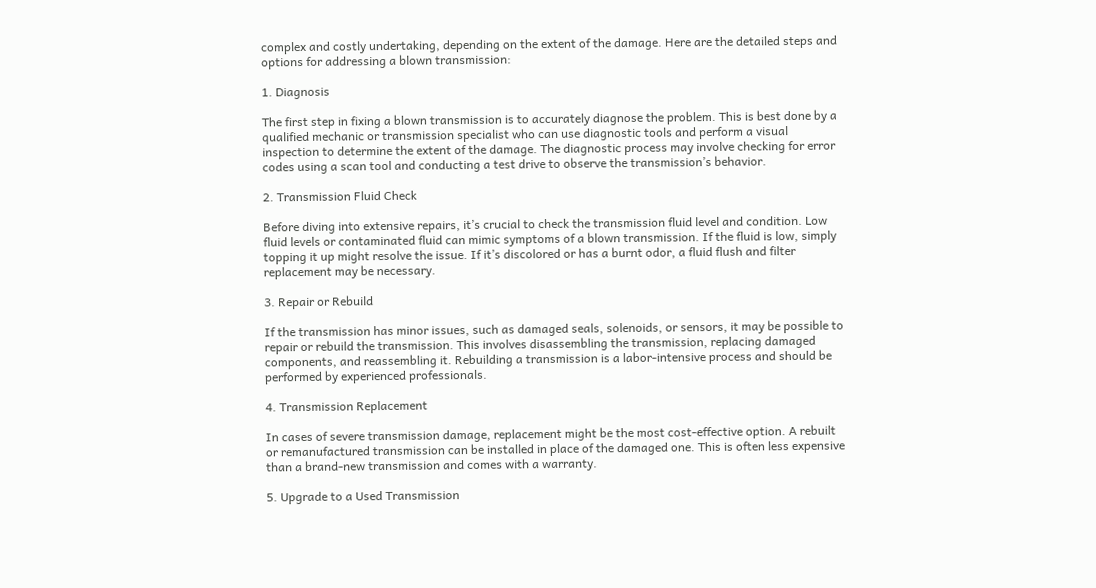complex and costly undertaking, depending on the extent of the damage. Here are the detailed steps and options for addressing a blown transmission:

1. Diagnosis

The first step in fixing a blown transmission is to accurately diagnose the problem. This is best done by a qualified mechanic or transmission specialist who can use diagnostic tools and perform a visual inspection to determine the extent of the damage. The diagnostic process may involve checking for error codes using a scan tool and conducting a test drive to observe the transmission’s behavior.

2. Transmission Fluid Check

Before diving into extensive repairs, it’s crucial to check the transmission fluid level and condition. Low fluid levels or contaminated fluid can mimic symptoms of a blown transmission. If the fluid is low, simply topping it up might resolve the issue. If it’s discolored or has a burnt odor, a fluid flush and filter replacement may be necessary.

3. Repair or Rebuild

If the transmission has minor issues, such as damaged seals, solenoids, or sensors, it may be possible to repair or rebuild the transmission. This involves disassembling the transmission, replacing damaged components, and reassembling it. Rebuilding a transmission is a labor-intensive process and should be performed by experienced professionals.

4. Transmission Replacement

In cases of severe transmission damage, replacement might be the most cost-effective option. A rebuilt or remanufactured transmission can be installed in place of the damaged one. This is often less expensive than a brand-new transmission and comes with a warranty.

5. Upgrade to a Used Transmission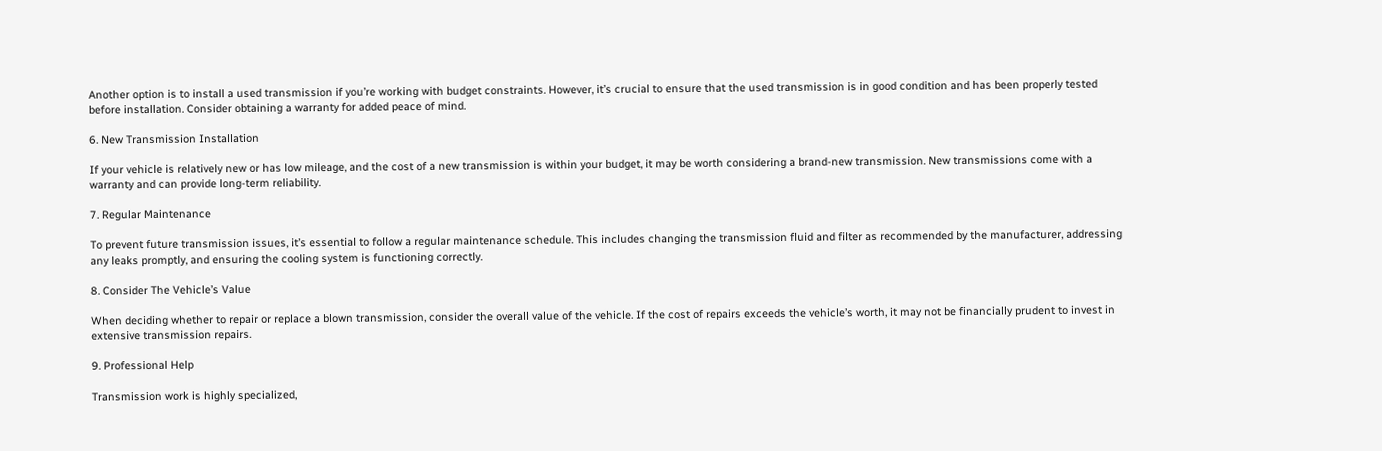Another option is to install a used transmission if you’re working with budget constraints. However, it’s crucial to ensure that the used transmission is in good condition and has been properly tested before installation. Consider obtaining a warranty for added peace of mind.

6. New Transmission Installation

If your vehicle is relatively new or has low mileage, and the cost of a new transmission is within your budget, it may be worth considering a brand-new transmission. New transmissions come with a warranty and can provide long-term reliability.

7. Regular Maintenance

To prevent future transmission issues, it’s essential to follow a regular maintenance schedule. This includes changing the transmission fluid and filter as recommended by the manufacturer, addressing any leaks promptly, and ensuring the cooling system is functioning correctly.

8. Consider The Vehicle’s Value

When deciding whether to repair or replace a blown transmission, consider the overall value of the vehicle. If the cost of repairs exceeds the vehicle’s worth, it may not be financially prudent to invest in extensive transmission repairs.

9. Professional Help

Transmission work is highly specialized,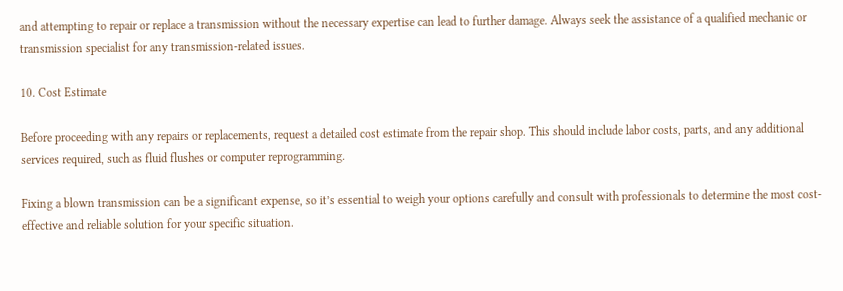and attempting to repair or replace a transmission without the necessary expertise can lead to further damage. Always seek the assistance of a qualified mechanic or transmission specialist for any transmission-related issues.

10. Cost Estimate

Before proceeding with any repairs or replacements, request a detailed cost estimate from the repair shop. This should include labor costs, parts, and any additional services required, such as fluid flushes or computer reprogramming.

Fixing a blown transmission can be a significant expense, so it’s essential to weigh your options carefully and consult with professionals to determine the most cost-effective and reliable solution for your specific situation.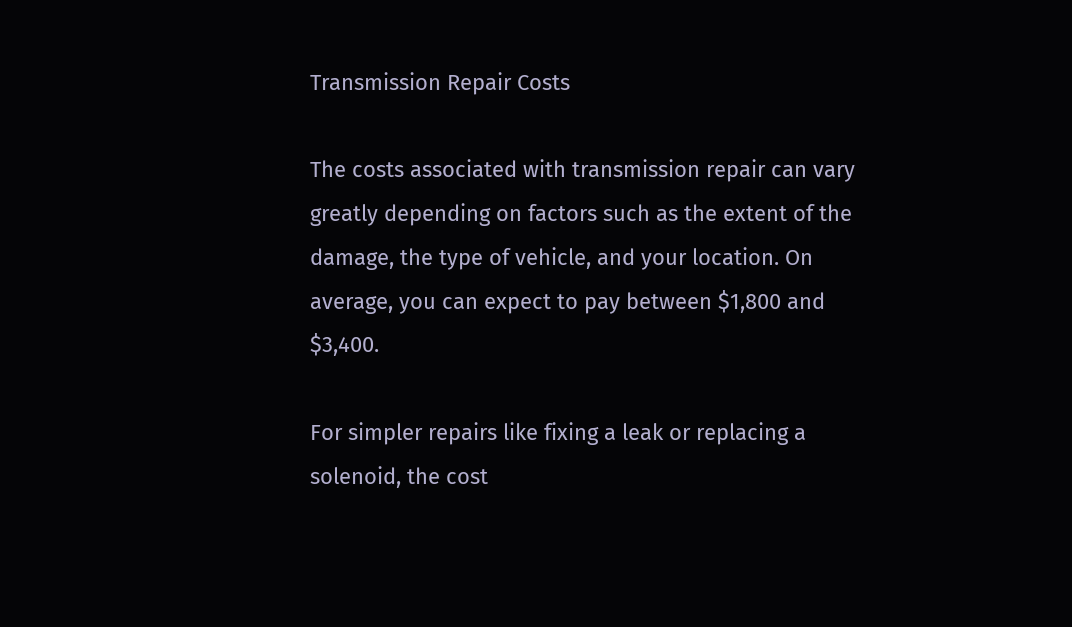Transmission Repair Costs

The costs associated with transmission repair can vary greatly depending on factors such as the extent of the damage, the type of vehicle, and your location. On average, you can expect to pay between $1,800 and $3,400.

For simpler repairs like fixing a leak or replacing a solenoid, the cost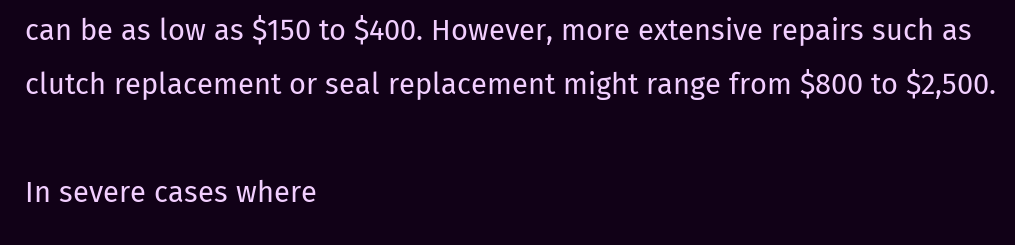can be as low as $150 to $400. However, more extensive repairs such as clutch replacement or seal replacement might range from $800 to $2,500.

In severe cases where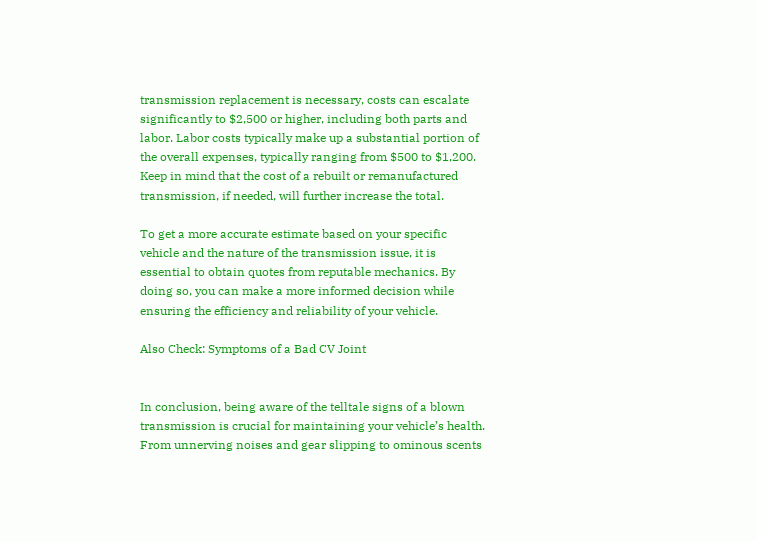transmission replacement is necessary, costs can escalate significantly to $2,500 or higher, including both parts and labor. Labor costs typically make up a substantial portion of the overall expenses, typically ranging from $500 to $1,200. Keep in mind that the cost of a rebuilt or remanufactured transmission, if needed, will further increase the total.

To get a more accurate estimate based on your specific vehicle and the nature of the transmission issue, it is essential to obtain quotes from reputable mechanics. By doing so, you can make a more informed decision while ensuring the efficiency and reliability of your vehicle.

Also Check: Symptoms of a Bad CV Joint


In conclusion, being aware of the telltale signs of a blown transmission is crucial for maintaining your vehicle’s health. From unnerving noises and gear slipping to ominous scents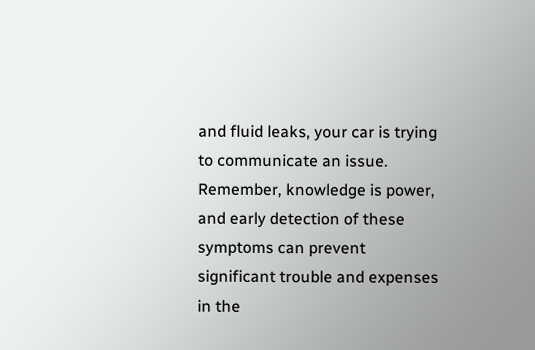and fluid leaks, your car is trying to communicate an issue. Remember, knowledge is power, and early detection of these symptoms can prevent significant trouble and expenses in the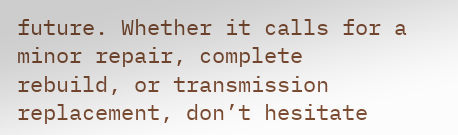future. Whether it calls for a minor repair, complete rebuild, or transmission replacement, don’t hesitate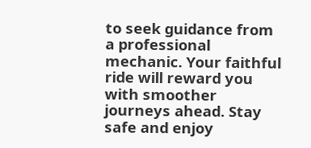to seek guidance from a professional mechanic. Your faithful ride will reward you with smoother journeys ahead. Stay safe and enjoy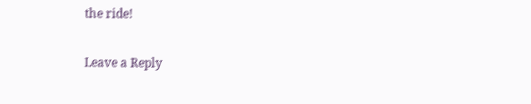the ride!

Leave a Reply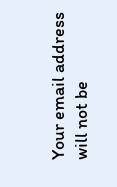Your email address will not be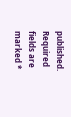published. Required fields are marked *